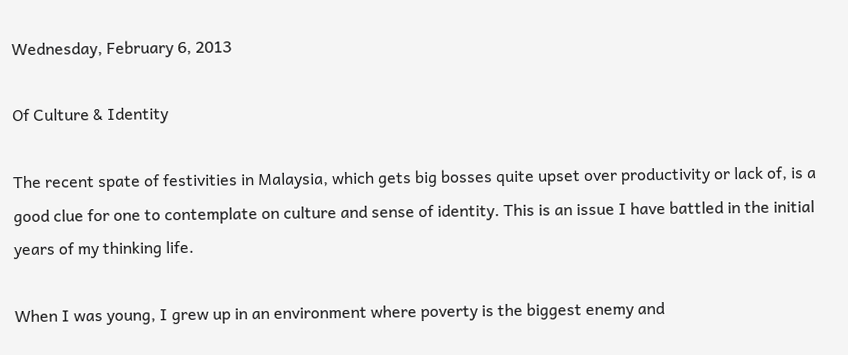Wednesday, February 6, 2013

Of Culture & Identity

The recent spate of festivities in Malaysia, which gets big bosses quite upset over productivity or lack of, is a good clue for one to contemplate on culture and sense of identity. This is an issue I have battled in the initial years of my thinking life.

When I was young, I grew up in an environment where poverty is the biggest enemy and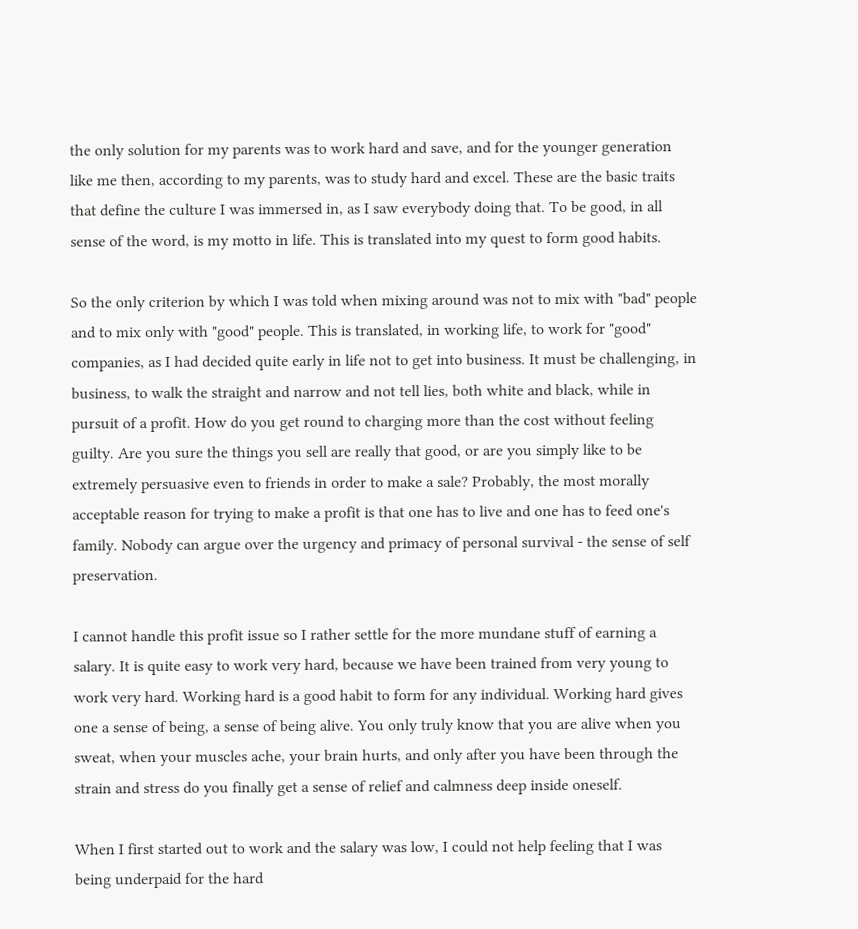the only solution for my parents was to work hard and save, and for the younger generation like me then, according to my parents, was to study hard and excel. These are the basic traits that define the culture I was immersed in, as I saw everybody doing that. To be good, in all sense of the word, is my motto in life. This is translated into my quest to form good habits.

So the only criterion by which I was told when mixing around was not to mix with "bad" people and to mix only with "good" people. This is translated, in working life, to work for "good" companies, as I had decided quite early in life not to get into business. It must be challenging, in business, to walk the straight and narrow and not tell lies, both white and black, while in pursuit of a profit. How do you get round to charging more than the cost without feeling guilty. Are you sure the things you sell are really that good, or are you simply like to be extremely persuasive even to friends in order to make a sale? Probably, the most morally acceptable reason for trying to make a profit is that one has to live and one has to feed one's family. Nobody can argue over the urgency and primacy of personal survival - the sense of self preservation.

I cannot handle this profit issue so I rather settle for the more mundane stuff of earning a salary. It is quite easy to work very hard, because we have been trained from very young to work very hard. Working hard is a good habit to form for any individual. Working hard gives one a sense of being, a sense of being alive. You only truly know that you are alive when you sweat, when your muscles ache, your brain hurts, and only after you have been through the strain and stress do you finally get a sense of relief and calmness deep inside oneself.

When I first started out to work and the salary was low, I could not help feeling that I was being underpaid for the hard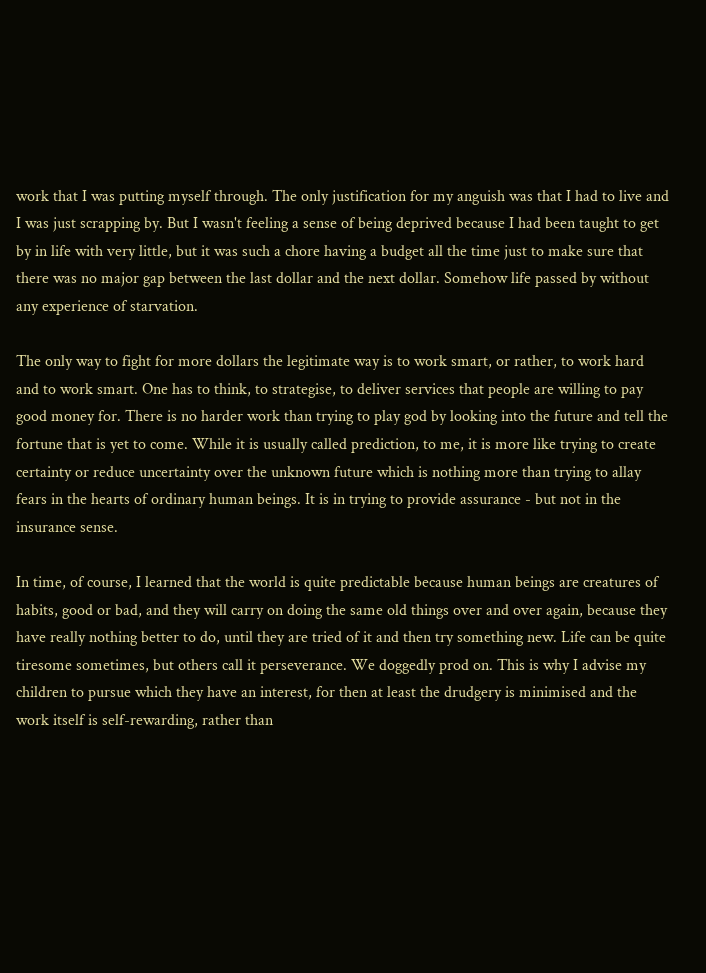work that I was putting myself through. The only justification for my anguish was that I had to live and I was just scrapping by. But I wasn't feeling a sense of being deprived because I had been taught to get by in life with very little, but it was such a chore having a budget all the time just to make sure that there was no major gap between the last dollar and the next dollar. Somehow life passed by without any experience of starvation.

The only way to fight for more dollars the legitimate way is to work smart, or rather, to work hard and to work smart. One has to think, to strategise, to deliver services that people are willing to pay good money for. There is no harder work than trying to play god by looking into the future and tell the fortune that is yet to come. While it is usually called prediction, to me, it is more like trying to create certainty or reduce uncertainty over the unknown future which is nothing more than trying to allay fears in the hearts of ordinary human beings. It is in trying to provide assurance - but not in the insurance sense.

In time, of course, I learned that the world is quite predictable because human beings are creatures of habits, good or bad, and they will carry on doing the same old things over and over again, because they have really nothing better to do, until they are tried of it and then try something new. Life can be quite tiresome sometimes, but others call it perseverance. We doggedly prod on. This is why I advise my children to pursue which they have an interest, for then at least the drudgery is minimised and the work itself is self-rewarding, rather than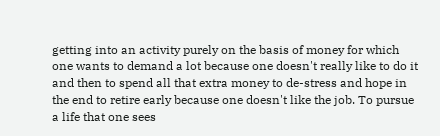getting into an activity purely on the basis of money for which one wants to demand a lot because one doesn't really like to do it and then to spend all that extra money to de-stress and hope in the end to retire early because one doesn't like the job. To pursue a life that one sees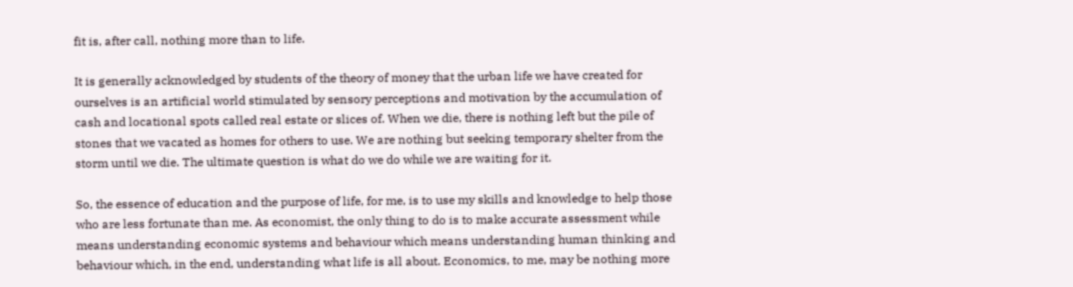fit is, after call, nothing more than to life.

It is generally acknowledged by students of the theory of money that the urban life we have created for ourselves is an artificial world stimulated by sensory perceptions and motivation by the accumulation of cash and locational spots called real estate or slices of. When we die, there is nothing left but the pile of stones that we vacated as homes for others to use. We are nothing but seeking temporary shelter from the storm until we die. The ultimate question is what do we do while we are waiting for it.

So, the essence of education and the purpose of life, for me, is to use my skills and knowledge to help those who are less fortunate than me. As economist, the only thing to do is to make accurate assessment while means understanding economic systems and behaviour which means understanding human thinking and behaviour which, in the end, understanding what life is all about. Economics, to me, may be nothing more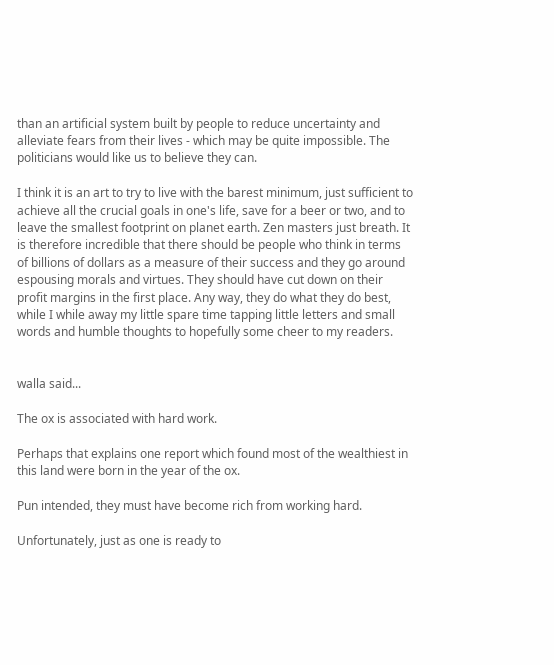than an artificial system built by people to reduce uncertainty and alleviate fears from their lives - which may be quite impossible. The politicians would like us to believe they can.

I think it is an art to try to live with the barest minimum, just sufficient to achieve all the crucial goals in one's life, save for a beer or two, and to leave the smallest footprint on planet earth. Zen masters just breath. It is therefore incredible that there should be people who think in terms of billions of dollars as a measure of their success and they go around espousing morals and virtues. They should have cut down on their profit margins in the first place. Any way, they do what they do best, while I while away my little spare time tapping little letters and small words and humble thoughts to hopefully some cheer to my readers.


walla said...

The ox is associated with hard work.

Perhaps that explains one report which found most of the wealthiest in this land were born in the year of the ox.

Pun intended, they must have become rich from working hard.

Unfortunately, just as one is ready to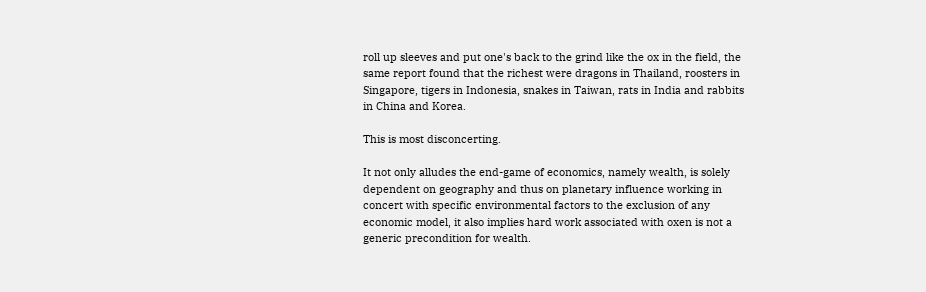roll up sleeves and put one's back to the grind like the ox in the field, the same report found that the richest were dragons in Thailand, roosters in Singapore, tigers in Indonesia, snakes in Taiwan, rats in India and rabbits in China and Korea.

This is most disconcerting.

It not only alludes the end-game of economics, namely wealth, is solely dependent on geography and thus on planetary influence working in concert with specific environmental factors to the exclusion of any economic model, it also implies hard work associated with oxen is not a generic precondition for wealth.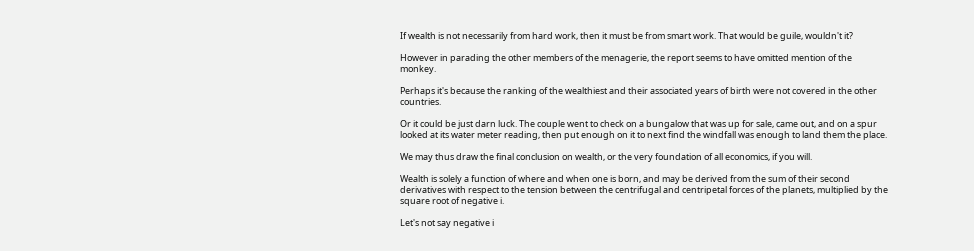If wealth is not necessarily from hard work, then it must be from smart work. That would be guile, wouldn't it?

However in parading the other members of the menagerie, the report seems to have omitted mention of the monkey.

Perhaps it's because the ranking of the wealthiest and their associated years of birth were not covered in the other countries.

Or it could be just darn luck. The couple went to check on a bungalow that was up for sale, came out, and on a spur looked at its water meter reading, then put enough on it to next find the windfall was enough to land them the place.

We may thus draw the final conclusion on wealth, or the very foundation of all economics, if you will.

Wealth is solely a function of where and when one is born, and may be derived from the sum of their second derivatives with respect to the tension between the centrifugal and centripetal forces of the planets, multiplied by the square root of negative i.

Let's not say negative i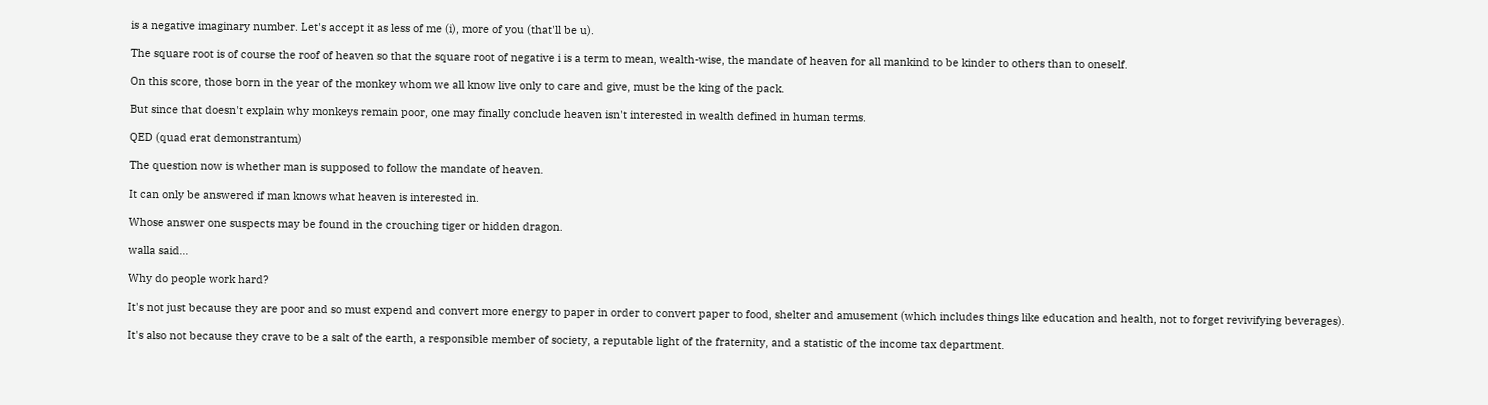is a negative imaginary number. Let's accept it as less of me (i), more of you (that'll be u).

The square root is of course the roof of heaven so that the square root of negative i is a term to mean, wealth-wise, the mandate of heaven for all mankind to be kinder to others than to oneself.

On this score, those born in the year of the monkey whom we all know live only to care and give, must be the king of the pack.

But since that doesn't explain why monkeys remain poor, one may finally conclude heaven isn't interested in wealth defined in human terms.

QED (quad erat demonstrantum)

The question now is whether man is supposed to follow the mandate of heaven.

It can only be answered if man knows what heaven is interested in.

Whose answer one suspects may be found in the crouching tiger or hidden dragon.

walla said...

Why do people work hard?

It's not just because they are poor and so must expend and convert more energy to paper in order to convert paper to food, shelter and amusement (which includes things like education and health, not to forget revivifying beverages).

It's also not because they crave to be a salt of the earth, a responsible member of society, a reputable light of the fraternity, and a statistic of the income tax department.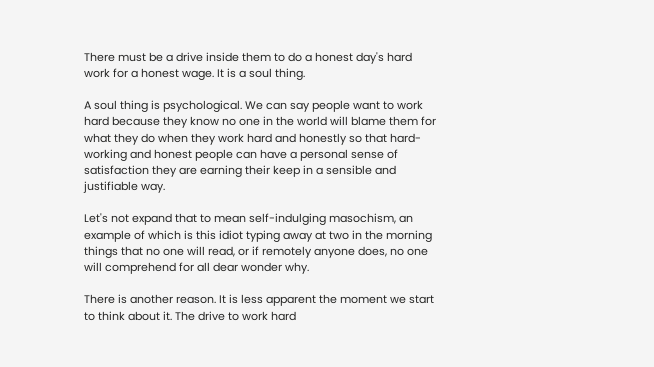There must be a drive inside them to do a honest day's hard work for a honest wage. It is a soul thing.

A soul thing is psychological. We can say people want to work hard because they know no one in the world will blame them for what they do when they work hard and honestly so that hard-working and honest people can have a personal sense of satisfaction they are earning their keep in a sensible and justifiable way.

Let's not expand that to mean self-indulging masochism, an example of which is this idiot typing away at two in the morning things that no one will read, or if remotely anyone does, no one will comprehend for all dear wonder why.

There is another reason. It is less apparent the moment we start to think about it. The drive to work hard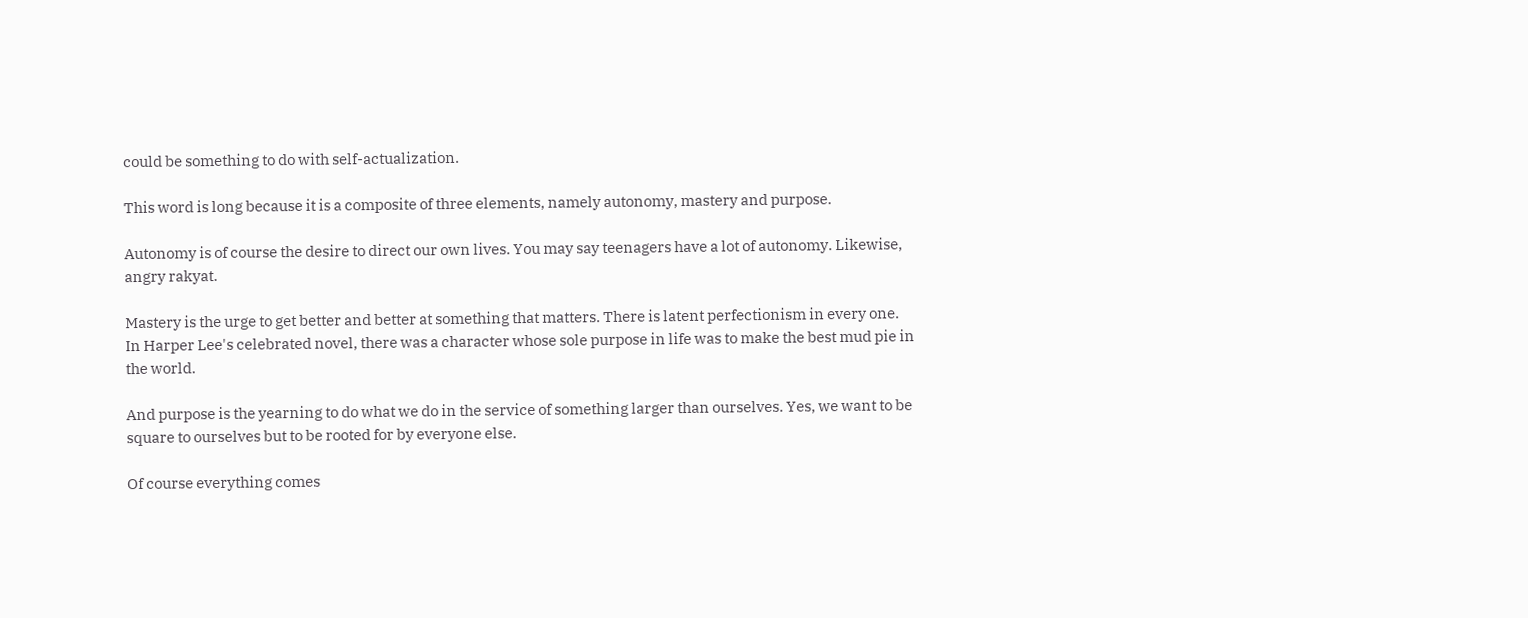could be something to do with self-actualization.

This word is long because it is a composite of three elements, namely autonomy, mastery and purpose.

Autonomy is of course the desire to direct our own lives. You may say teenagers have a lot of autonomy. Likewise, angry rakyat.

Mastery is the urge to get better and better at something that matters. There is latent perfectionism in every one. In Harper Lee's celebrated novel, there was a character whose sole purpose in life was to make the best mud pie in the world.

And purpose is the yearning to do what we do in the service of something larger than ourselves. Yes, we want to be square to ourselves but to be rooted for by everyone else.

Of course everything comes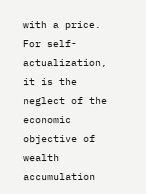with a price. For self-actualization, it is the neglect of the economic objective of wealth accumulation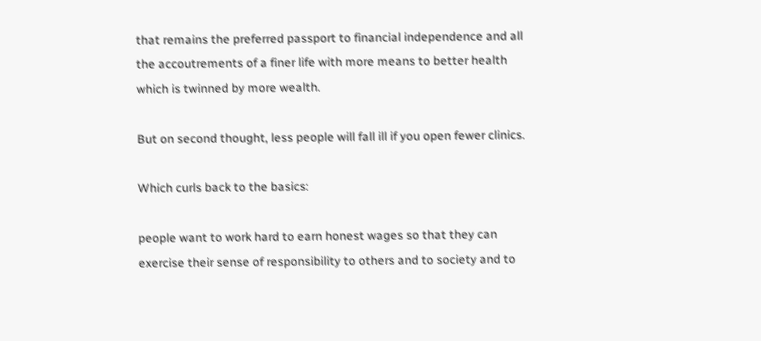that remains the preferred passport to financial independence and all the accoutrements of a finer life with more means to better health which is twinned by more wealth.

But on second thought, less people will fall ill if you open fewer clinics.

Which curls back to the basics:

people want to work hard to earn honest wages so that they can exercise their sense of responsibility to others and to society and to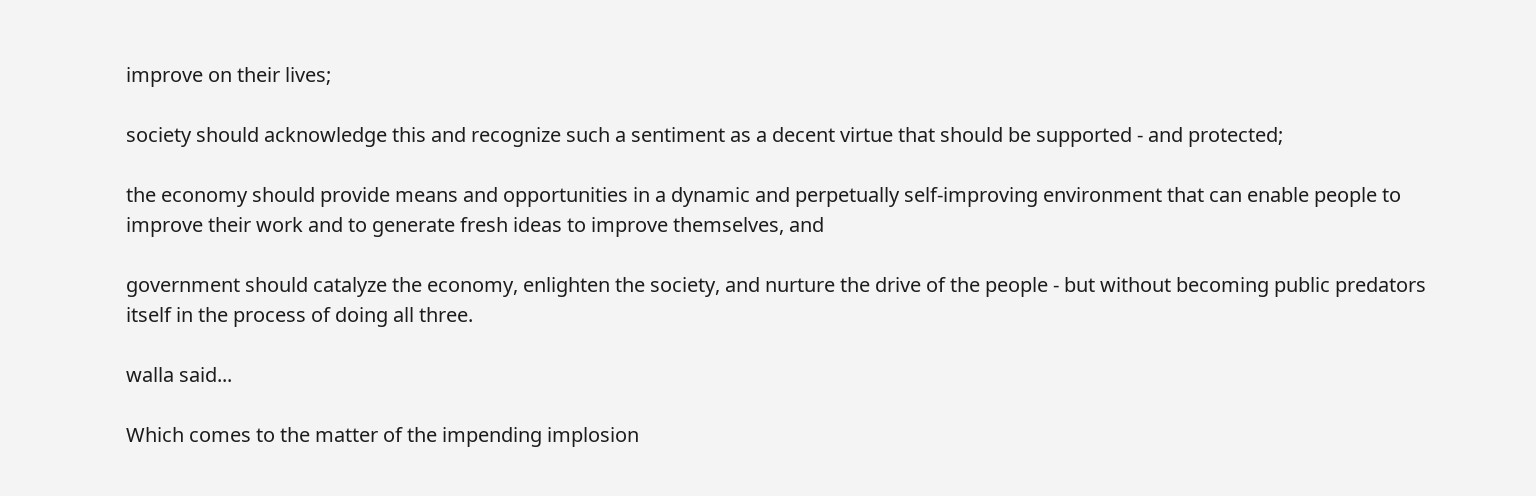improve on their lives;

society should acknowledge this and recognize such a sentiment as a decent virtue that should be supported - and protected;

the economy should provide means and opportunities in a dynamic and perpetually self-improving environment that can enable people to improve their work and to generate fresh ideas to improve themselves, and

government should catalyze the economy, enlighten the society, and nurture the drive of the people - but without becoming public predators itself in the process of doing all three.

walla said...

Which comes to the matter of the impending implosion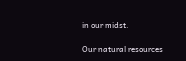in our midst.

Our natural resources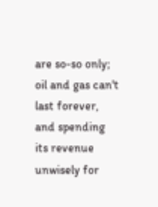are so-so only; oil and gas can't last forever, and spending its revenue unwisely for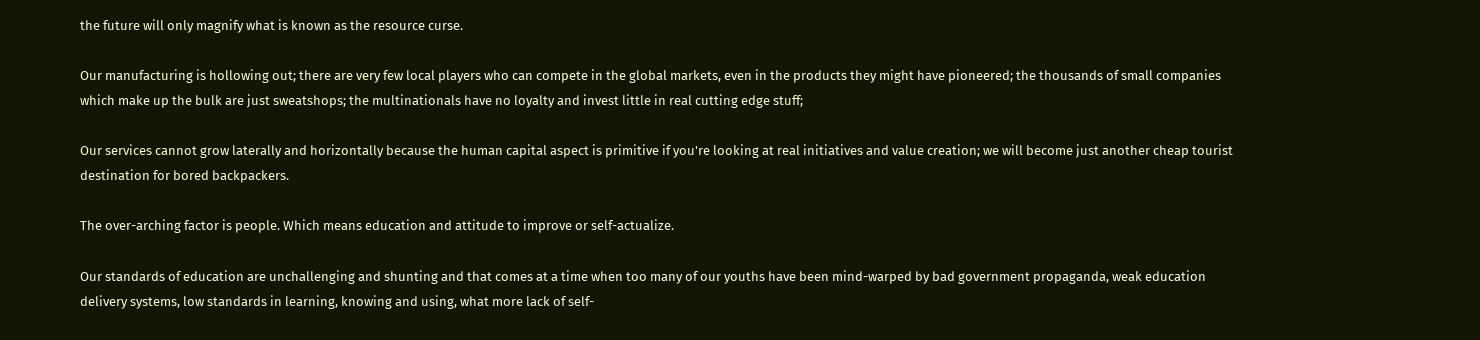the future will only magnify what is known as the resource curse.

Our manufacturing is hollowing out; there are very few local players who can compete in the global markets, even in the products they might have pioneered; the thousands of small companies which make up the bulk are just sweatshops; the multinationals have no loyalty and invest little in real cutting edge stuff;

Our services cannot grow laterally and horizontally because the human capital aspect is primitive if you're looking at real initiatives and value creation; we will become just another cheap tourist destination for bored backpackers.

The over-arching factor is people. Which means education and attitude to improve or self-actualize.

Our standards of education are unchallenging and shunting and that comes at a time when too many of our youths have been mind-warped by bad government propaganda, weak education delivery systems, low standards in learning, knowing and using, what more lack of self-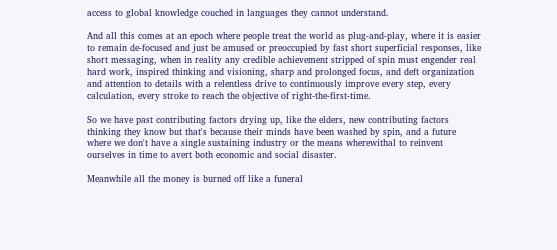access to global knowledge couched in languages they cannot understand.

And all this comes at an epoch where people treat the world as plug-and-play, where it is easier to remain de-focused and just be amused or preoccupied by fast short superficial responses, like short messaging, when in reality any credible achievement stripped of spin must engender real hard work, inspired thinking and visioning, sharp and prolonged focus, and deft organization and attention to details with a relentless drive to continuously improve every step, every calculation, every stroke to reach the objective of right-the-first-time.

So we have past contributing factors drying up, like the elders, new contributing factors thinking they know but that's because their minds have been washed by spin, and a future where we don't have a single sustaining industry or the means wherewithal to reinvent ourselves in time to avert both economic and social disaster.

Meanwhile all the money is burned off like a funeral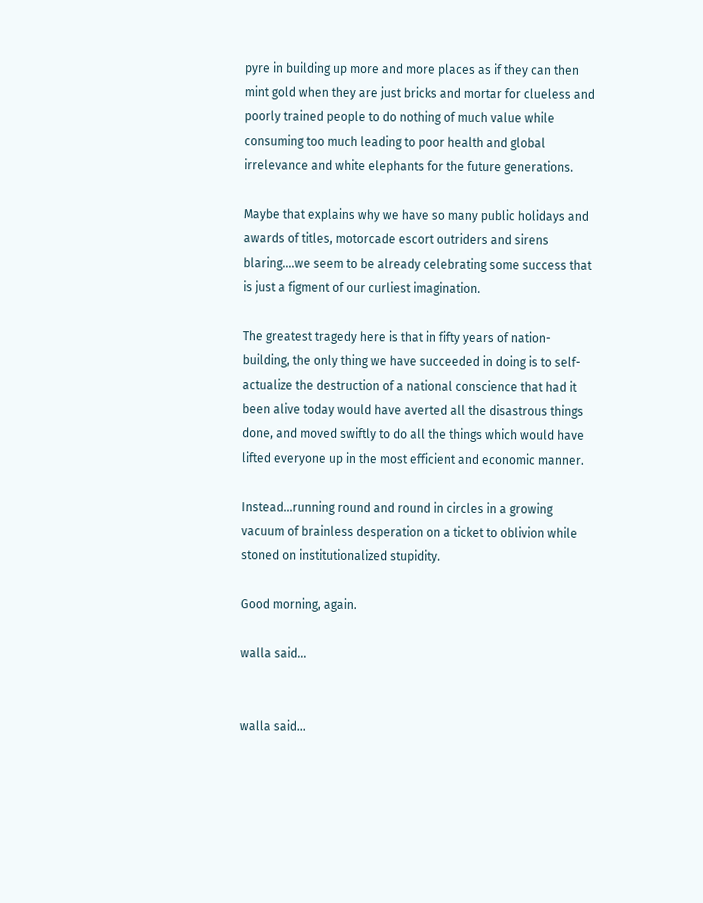pyre in building up more and more places as if they can then mint gold when they are just bricks and mortar for clueless and poorly trained people to do nothing of much value while consuming too much leading to poor health and global irrelevance and white elephants for the future generations.

Maybe that explains why we have so many public holidays and awards of titles, motorcade escort outriders and sirens blaring....we seem to be already celebrating some success that is just a figment of our curliest imagination.

The greatest tragedy here is that in fifty years of nation-building, the only thing we have succeeded in doing is to self-actualize the destruction of a national conscience that had it been alive today would have averted all the disastrous things done, and moved swiftly to do all the things which would have lifted everyone up in the most efficient and economic manner.

Instead...running round and round in circles in a growing vacuum of brainless desperation on a ticket to oblivion while stoned on institutionalized stupidity.

Good morning, again.

walla said...


walla said...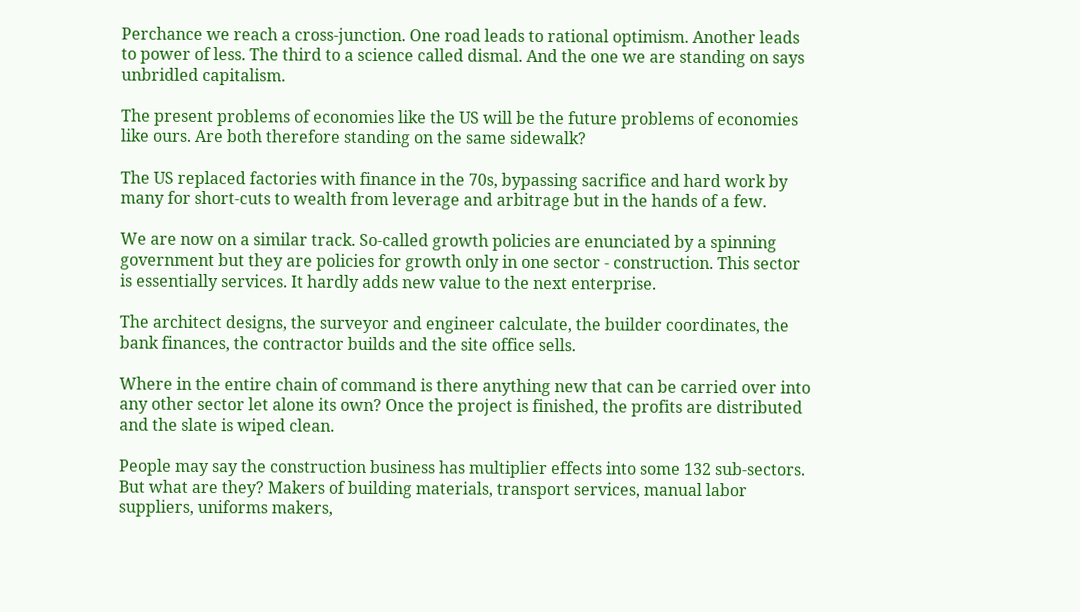Perchance we reach a cross-junction. One road leads to rational optimism. Another leads to power of less. The third to a science called dismal. And the one we are standing on says unbridled capitalism.

The present problems of economies like the US will be the future problems of economies like ours. Are both therefore standing on the same sidewalk?

The US replaced factories with finance in the 70s, bypassing sacrifice and hard work by many for short-cuts to wealth from leverage and arbitrage but in the hands of a few.

We are now on a similar track. So-called growth policies are enunciated by a spinning government but they are policies for growth only in one sector - construction. This sector is essentially services. It hardly adds new value to the next enterprise.

The architect designs, the surveyor and engineer calculate, the builder coordinates, the bank finances, the contractor builds and the site office sells.

Where in the entire chain of command is there anything new that can be carried over into any other sector let alone its own? Once the project is finished, the profits are distributed and the slate is wiped clean.

People may say the construction business has multiplier effects into some 132 sub-sectors. But what are they? Makers of building materials, transport services, manual labor suppliers, uniforms makers,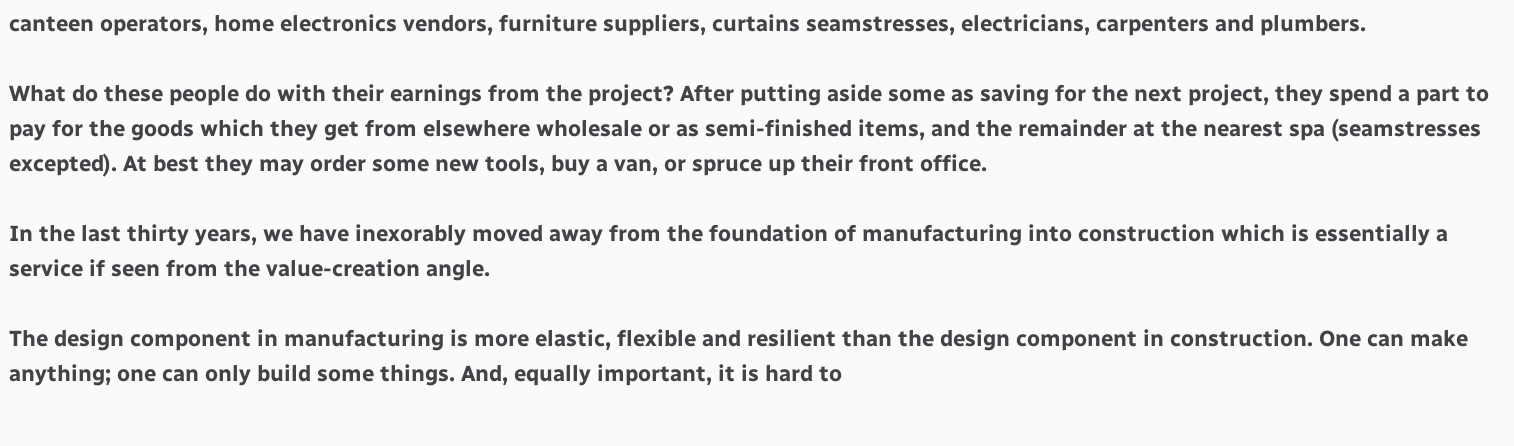canteen operators, home electronics vendors, furniture suppliers, curtains seamstresses, electricians, carpenters and plumbers.

What do these people do with their earnings from the project? After putting aside some as saving for the next project, they spend a part to pay for the goods which they get from elsewhere wholesale or as semi-finished items, and the remainder at the nearest spa (seamstresses excepted). At best they may order some new tools, buy a van, or spruce up their front office.

In the last thirty years, we have inexorably moved away from the foundation of manufacturing into construction which is essentially a service if seen from the value-creation angle.

The design component in manufacturing is more elastic, flexible and resilient than the design component in construction. One can make anything; one can only build some things. And, equally important, it is hard to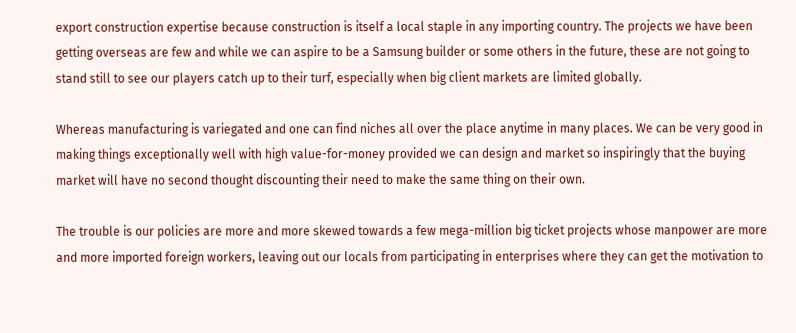export construction expertise because construction is itself a local staple in any importing country. The projects we have been getting overseas are few and while we can aspire to be a Samsung builder or some others in the future, these are not going to stand still to see our players catch up to their turf, especially when big client markets are limited globally.

Whereas manufacturing is variegated and one can find niches all over the place anytime in many places. We can be very good in making things exceptionally well with high value-for-money provided we can design and market so inspiringly that the buying market will have no second thought discounting their need to make the same thing on their own.

The trouble is our policies are more and more skewed towards a few mega-million big ticket projects whose manpower are more and more imported foreign workers, leaving out our locals from participating in enterprises where they can get the motivation to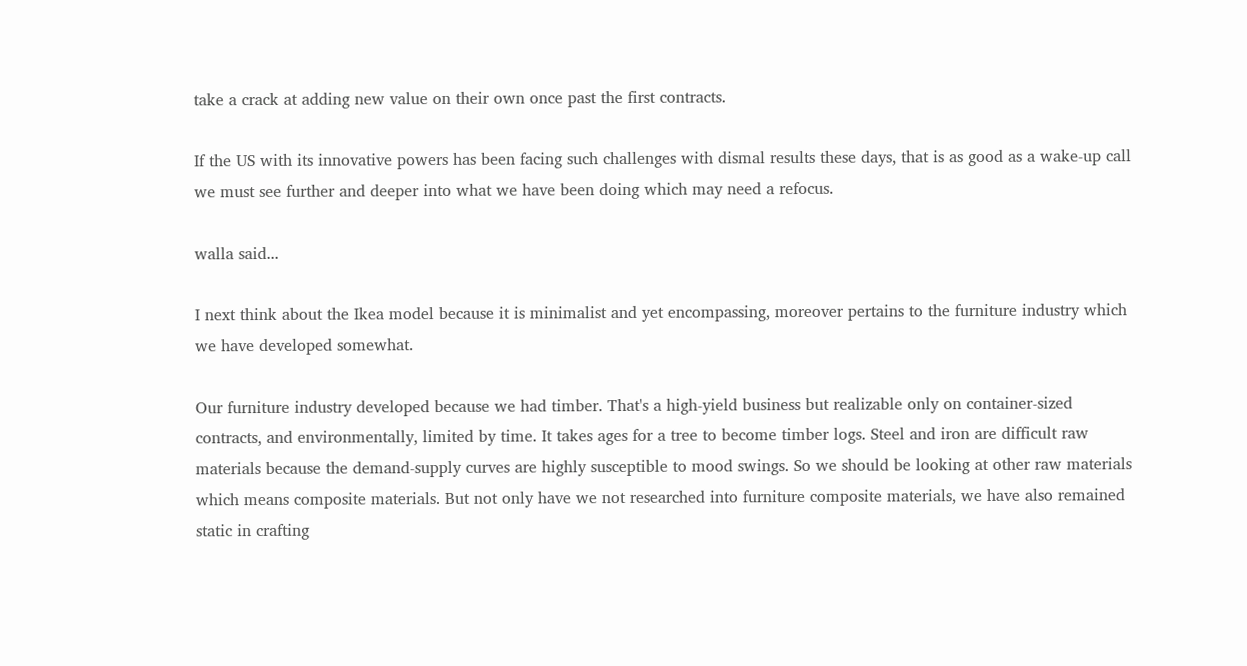take a crack at adding new value on their own once past the first contracts.

If the US with its innovative powers has been facing such challenges with dismal results these days, that is as good as a wake-up call we must see further and deeper into what we have been doing which may need a refocus.

walla said...

I next think about the Ikea model because it is minimalist and yet encompassing, moreover pertains to the furniture industry which we have developed somewhat.

Our furniture industry developed because we had timber. That's a high-yield business but realizable only on container-sized contracts, and environmentally, limited by time. It takes ages for a tree to become timber logs. Steel and iron are difficult raw materials because the demand-supply curves are highly susceptible to mood swings. So we should be looking at other raw materials which means composite materials. But not only have we not researched into furniture composite materials, we have also remained static in crafting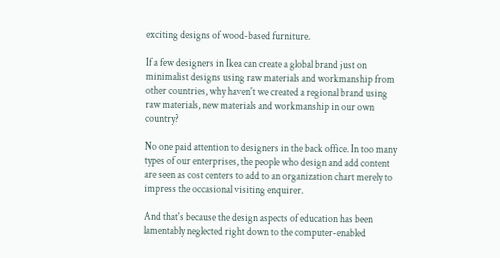exciting designs of wood-based furniture.

If a few designers in Ikea can create a global brand just on minimalist designs using raw materials and workmanship from other countries, why haven't we created a regional brand using raw materials, new materials and workmanship in our own country?

No one paid attention to designers in the back office. In too many types of our enterprises, the people who design and add content are seen as cost centers to add to an organization chart merely to impress the occasional visiting enquirer.

And that's because the design aspects of education has been lamentably neglected right down to the computer-enabled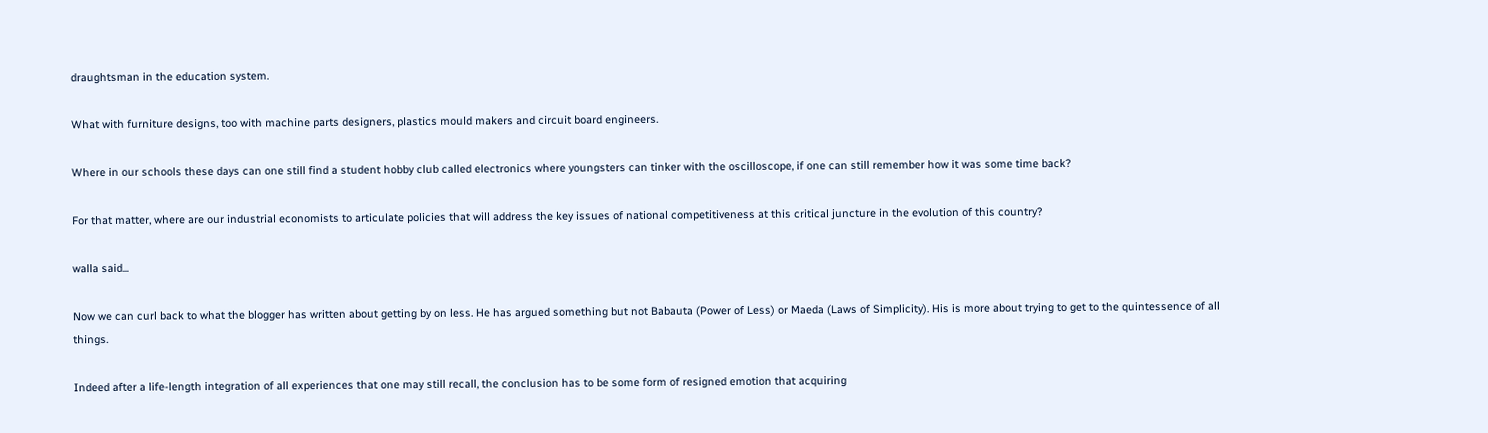draughtsman in the education system.

What with furniture designs, too with machine parts designers, plastics mould makers and circuit board engineers.

Where in our schools these days can one still find a student hobby club called electronics where youngsters can tinker with the oscilloscope, if one can still remember how it was some time back?

For that matter, where are our industrial economists to articulate policies that will address the key issues of national competitiveness at this critical juncture in the evolution of this country?

walla said...

Now we can curl back to what the blogger has written about getting by on less. He has argued something but not Babauta (Power of Less) or Maeda (Laws of Simplicity). His is more about trying to get to the quintessence of all things.

Indeed after a life-length integration of all experiences that one may still recall, the conclusion has to be some form of resigned emotion that acquiring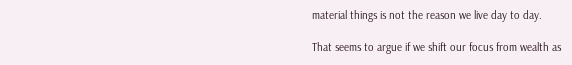material things is not the reason we live day to day.

That seems to argue if we shift our focus from wealth as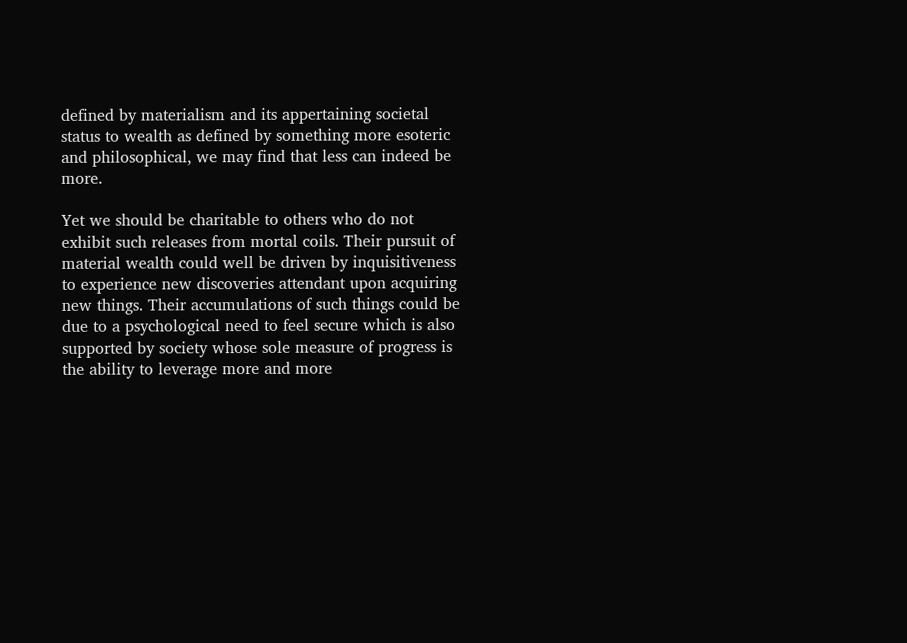defined by materialism and its appertaining societal status to wealth as defined by something more esoteric and philosophical, we may find that less can indeed be more.

Yet we should be charitable to others who do not exhibit such releases from mortal coils. Their pursuit of material wealth could well be driven by inquisitiveness to experience new discoveries attendant upon acquiring new things. Their accumulations of such things could be due to a psychological need to feel secure which is also supported by society whose sole measure of progress is the ability to leverage more and more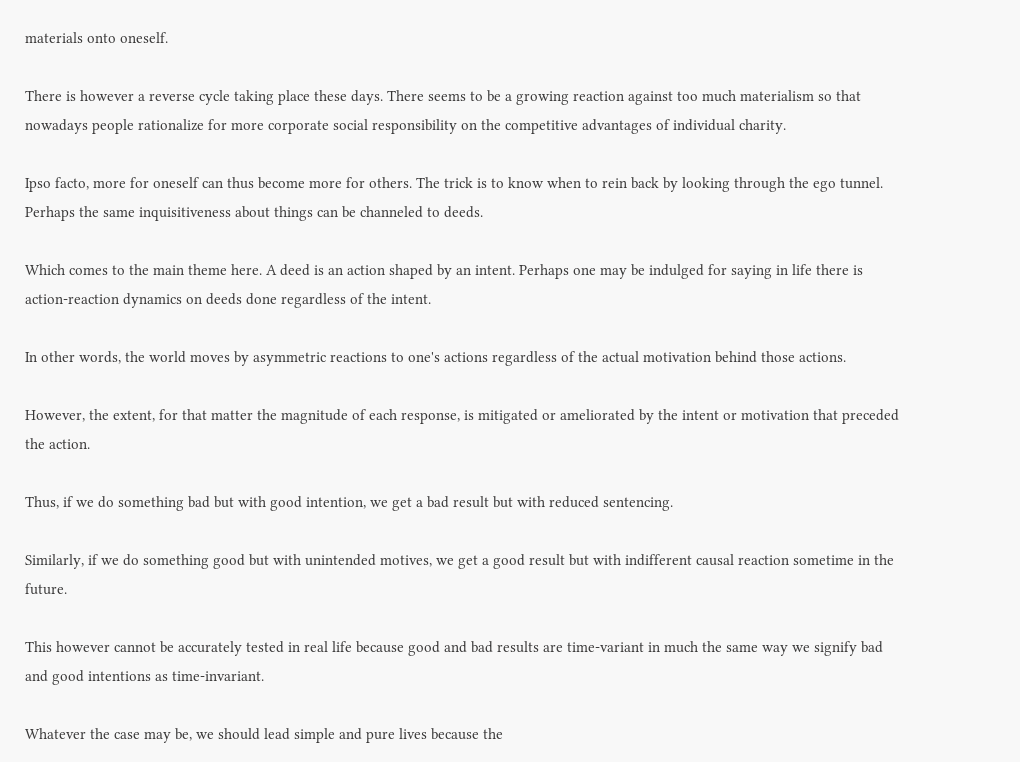materials onto oneself.

There is however a reverse cycle taking place these days. There seems to be a growing reaction against too much materialism so that nowadays people rationalize for more corporate social responsibility on the competitive advantages of individual charity.

Ipso facto, more for oneself can thus become more for others. The trick is to know when to rein back by looking through the ego tunnel. Perhaps the same inquisitiveness about things can be channeled to deeds.

Which comes to the main theme here. A deed is an action shaped by an intent. Perhaps one may be indulged for saying in life there is action-reaction dynamics on deeds done regardless of the intent.

In other words, the world moves by asymmetric reactions to one's actions regardless of the actual motivation behind those actions.

However, the extent, for that matter the magnitude of each response, is mitigated or ameliorated by the intent or motivation that preceded the action.

Thus, if we do something bad but with good intention, we get a bad result but with reduced sentencing.

Similarly, if we do something good but with unintended motives, we get a good result but with indifferent causal reaction sometime in the future.

This however cannot be accurately tested in real life because good and bad results are time-variant in much the same way we signify bad and good intentions as time-invariant.

Whatever the case may be, we should lead simple and pure lives because the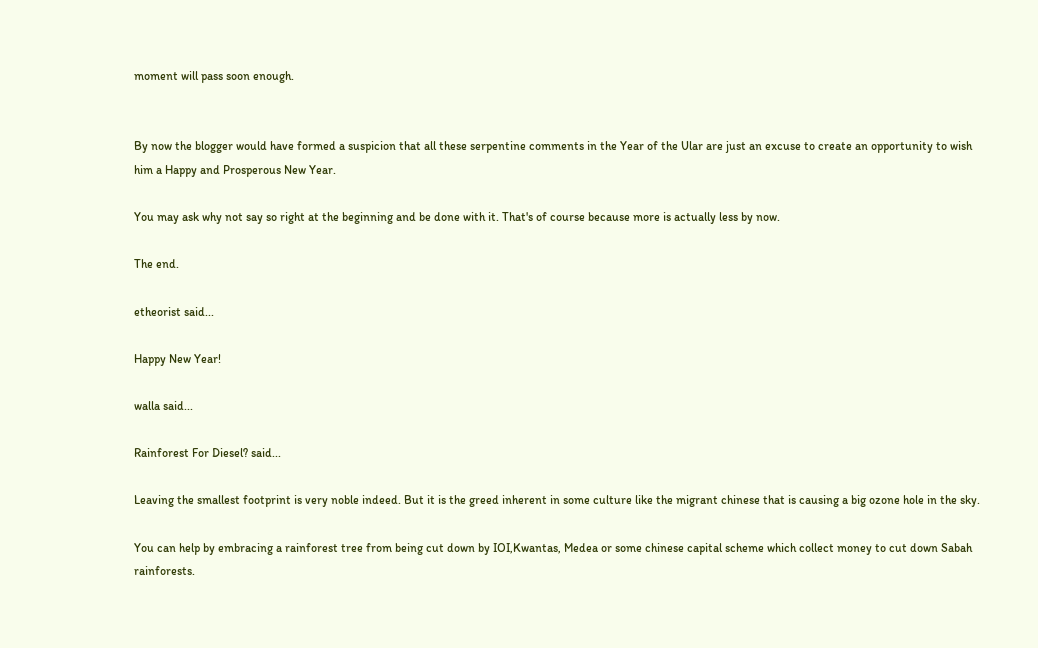moment will pass soon enough.


By now the blogger would have formed a suspicion that all these serpentine comments in the Year of the Ular are just an excuse to create an opportunity to wish him a Happy and Prosperous New Year.

You may ask why not say so right at the beginning and be done with it. That's of course because more is actually less by now.

The end.

etheorist said...

Happy New Year!

walla said...

Rainforest For Diesel? said...

Leaving the smallest footprint is very noble indeed. But it is the greed inherent in some culture like the migrant chinese that is causing a big ozone hole in the sky.

You can help by embracing a rainforest tree from being cut down by IOI,Kwantas, Medea or some chinese capital scheme which collect money to cut down Sabah rainforests.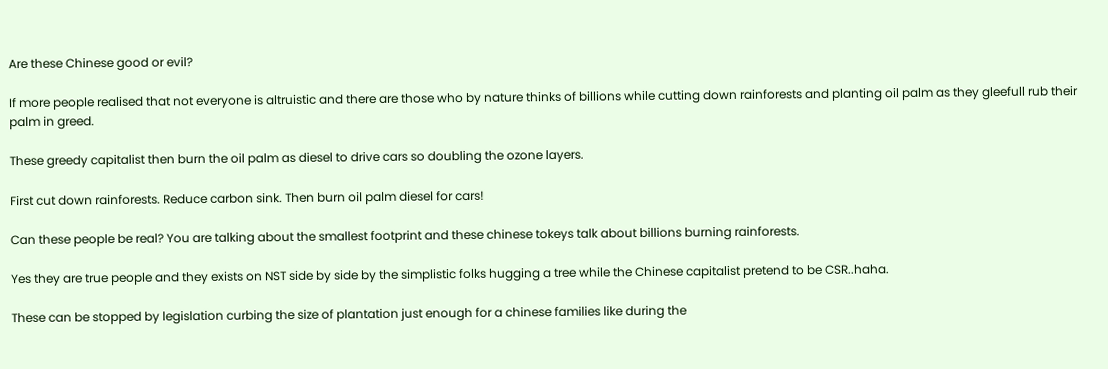Are these Chinese good or evil?

If more people realised that not everyone is altruistic and there are those who by nature thinks of billions while cutting down rainforests and planting oil palm as they gleefull rub their palm in greed.

These greedy capitalist then burn the oil palm as diesel to drive cars so doubling the ozone layers.

First cut down rainforests. Reduce carbon sink. Then burn oil palm diesel for cars!

Can these people be real? You are talking about the smallest footprint and these chinese tokeys talk about billions burning rainforests.

Yes they are true people and they exists on NST side by side by the simplistic folks hugging a tree while the Chinese capitalist pretend to be CSR..haha.

These can be stopped by legislation curbing the size of plantation just enough for a chinese families like during the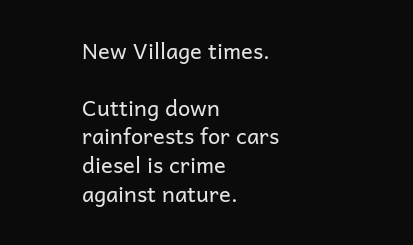New Village times.

Cutting down rainforests for cars diesel is crime against nature.